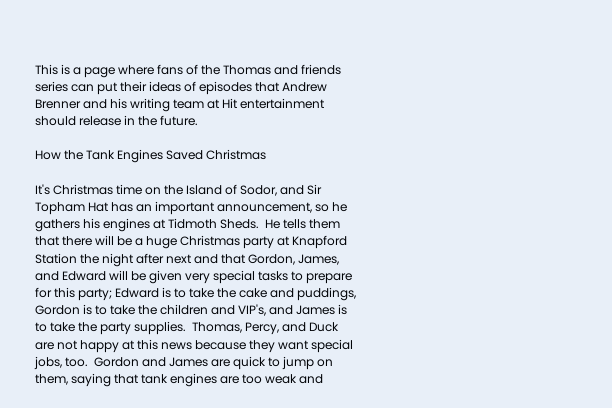This is a page where fans of the Thomas and friends series can put their ideas of episodes that Andrew Brenner and his writing team at Hit entertainment should release in the future.

How the Tank Engines Saved Christmas

It's Christmas time on the Island of Sodor, and Sir Topham Hat has an important announcement, so he gathers his engines at Tidmoth Sheds.  He tells them that there will be a huge Christmas party at Knapford Station the night after next and that Gordon, James, and Edward will be given very special tasks to prepare for this party; Edward is to take the cake and puddings, Gordon is to take the children and VIP's, and James is to take the party supplies.  Thomas, Percy, and Duck are not happy at this news because they want special jobs, too.  Gordon and James are quick to jump on them, saying that tank engines are too weak and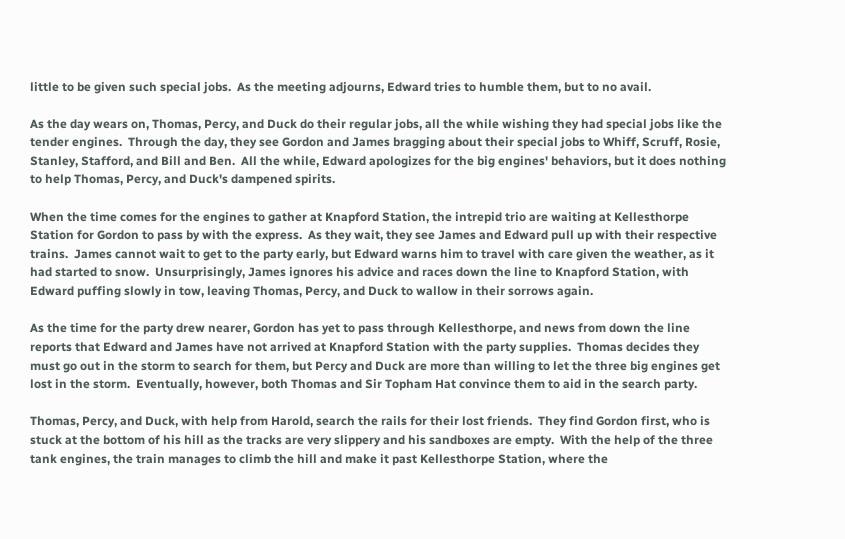little to be given such special jobs.  As the meeting adjourns, Edward tries to humble them, but to no avail.

As the day wears on, Thomas, Percy, and Duck do their regular jobs, all the while wishing they had special jobs like the tender engines.  Through the day, they see Gordon and James bragging about their special jobs to Whiff, Scruff, Rosie, Stanley, Stafford, and Bill and Ben.  All the while, Edward apologizes for the big engines' behaviors, but it does nothing to help Thomas, Percy, and Duck's dampened spirits.

When the time comes for the engines to gather at Knapford Station, the intrepid trio are waiting at Kellesthorpe Station for Gordon to pass by with the express.  As they wait, they see James and Edward pull up with their respective trains.  James cannot wait to get to the party early, but Edward warns him to travel with care given the weather, as it had started to snow.  Unsurprisingly, James ignores his advice and races down the line to Knapford Station, with Edward puffing slowly in tow, leaving Thomas, Percy, and Duck to wallow in their sorrows again.

As the time for the party drew nearer, Gordon has yet to pass through Kellesthorpe, and news from down the line reports that Edward and James have not arrived at Knapford Station with the party supplies.  Thomas decides they must go out in the storm to search for them, but Percy and Duck are more than willing to let the three big engines get lost in the storm.  Eventually, however, both Thomas and Sir Topham Hat convince them to aid in the search party.

Thomas, Percy, and Duck, with help from Harold, search the rails for their lost friends.  They find Gordon first, who is stuck at the bottom of his hill as the tracks are very slippery and his sandboxes are empty.  With the help of the three tank engines, the train manages to climb the hill and make it past Kellesthorpe Station, where the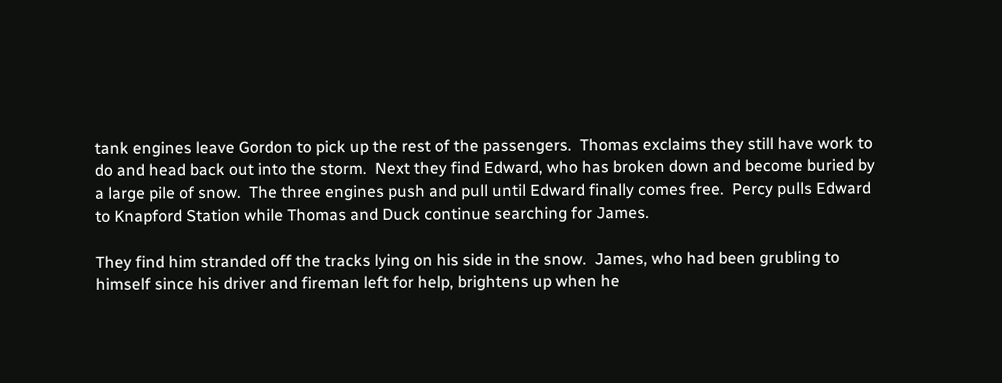tank engines leave Gordon to pick up the rest of the passengers.  Thomas exclaims they still have work to do and head back out into the storm.  Next they find Edward, who has broken down and become buried by a large pile of snow.  The three engines push and pull until Edward finally comes free.  Percy pulls Edward to Knapford Station while Thomas and Duck continue searching for James.

They find him stranded off the tracks lying on his side in the snow.  James, who had been grubling to himself since his driver and fireman left for help, brightens up when he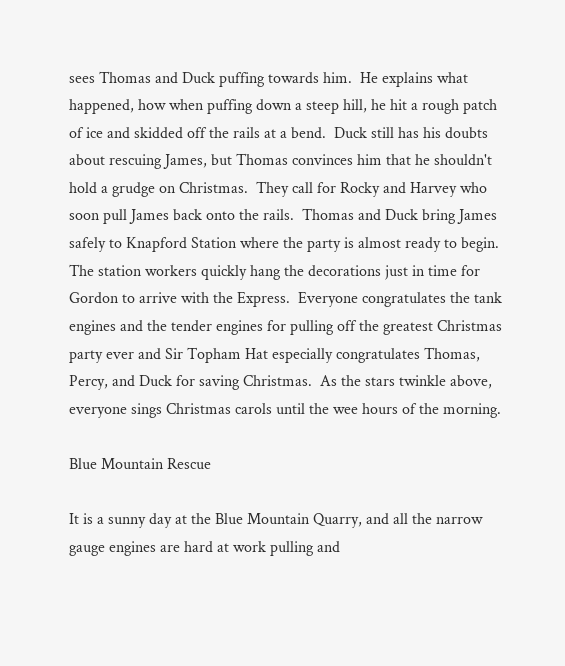sees Thomas and Duck puffing towards him.  He explains what happened, how when puffing down a steep hill, he hit a rough patch of ice and skidded off the rails at a bend.  Duck still has his doubts about rescuing James, but Thomas convinces him that he shouldn't hold a grudge on Christmas.  They call for Rocky and Harvey who soon pull James back onto the rails.  Thomas and Duck bring James safely to Knapford Station where the party is almost ready to begin.  The station workers quickly hang the decorations just in time for Gordon to arrive with the Express.  Everyone congratulates the tank engines and the tender engines for pulling off the greatest Christmas party ever and Sir Topham Hat especially congratulates Thomas, Percy, and Duck for saving Christmas.  As the stars twinkle above, everyone sings Christmas carols until the wee hours of the morning.

Blue Mountain Rescue

It is a sunny day at the Blue Mountain Quarry, and all the narrow gauge engines are hard at work pulling and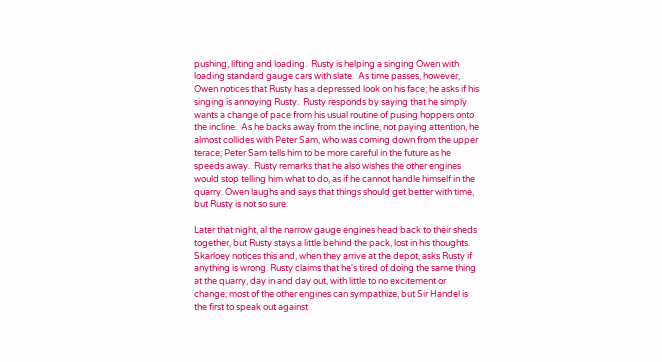pushing, lifting and loading.  Rusty is helping a singing Owen with loading standard gauge cars with slate.  As time passes, however, Owen notices that Rusty has a depressed look on his face; he asks if his singing is annoying Rusty.  Rusty responds by saying that he simply wants a change of pace from his usual routine of pusing hoppers onto the incline.  As he backs away from the incline, not paying attention, he almost collides with Peter Sam, who was coming down from the upper terace; Peter Sam tells him to be more careful in the future as he speeds away.  Rusty remarks that he also wishes the other engines would stop telling him what to do, as if he cannot handle himself in the quarry. Owen laughs and says that things should get better with time, but Rusty is not so sure.

Later that night, al the narrow gauge engines head back to their sheds together, but Rusty stays a little behind the pack, lost in his thoughts.  Skarloey notices this and, when they arrive at the depot, asks Rusty if anything is wrong. Rusty claims that he's tired of doing the same thing at the quarry, day in and day out, with little to no excitement or change; most of the other engines can sympathize, but Sir Handel is the first to speak out against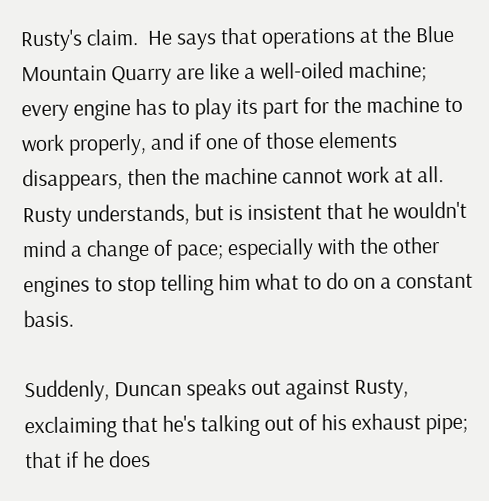Rusty's claim.  He says that operations at the Blue Mountain Quarry are like a well-oiled machine; every engine has to play its part for the machine to work properly, and if one of those elements disappears, then the machine cannot work at all.  Rusty understands, but is insistent that he wouldn't mind a change of pace; especially with the other engines to stop telling him what to do on a constant basis.

Suddenly, Duncan speaks out against Rusty, exclaiming that he's talking out of his exhaust pipe; that if he does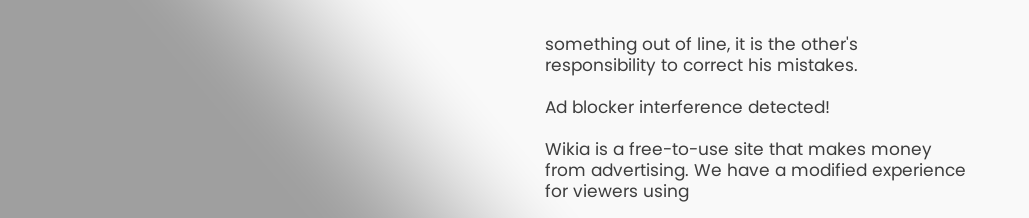something out of line, it is the other's responsibility to correct his mistakes.

Ad blocker interference detected!

Wikia is a free-to-use site that makes money from advertising. We have a modified experience for viewers using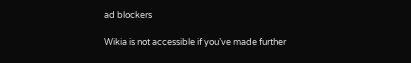ad blockers

Wikia is not accessible if you’ve made further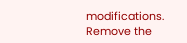modifications. Remove the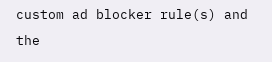custom ad blocker rule(s) and the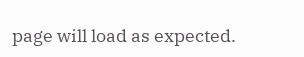page will load as expected.